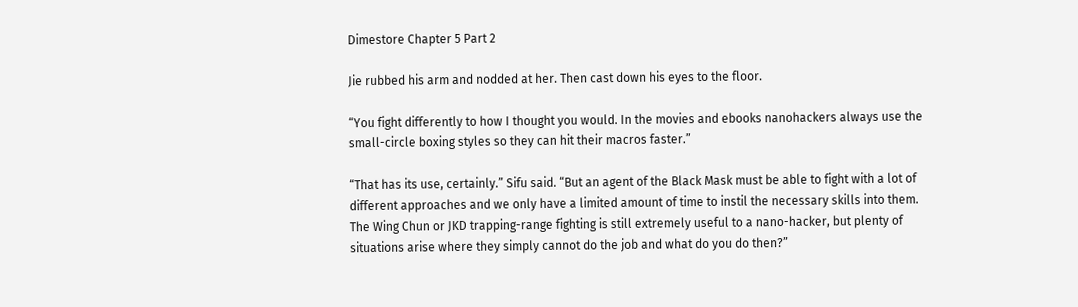Dimestore Chapter 5 Part 2

Jie rubbed his arm and nodded at her. Then cast down his eyes to the floor.

“You fight differently to how I thought you would. In the movies and ebooks nanohackers always use the small-circle boxing styles so they can hit their macros faster.”

“That has its use, certainly.” Sifu said. “But an agent of the Black Mask must be able to fight with a lot of different approaches and we only have a limited amount of time to instil the necessary skills into them. The Wing Chun or JKD trapping-range fighting is still extremely useful to a nano-hacker, but plenty of situations arise where they simply cannot do the job and what do you do then?”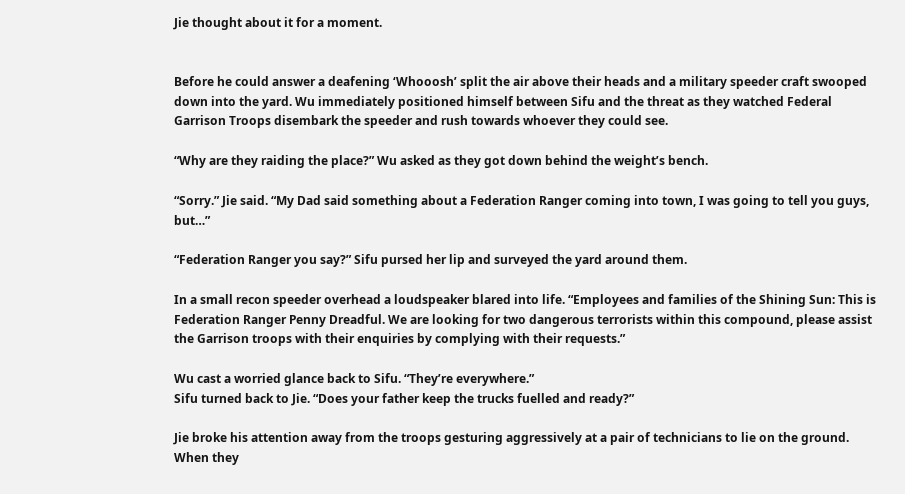Jie thought about it for a moment.


Before he could answer a deafening ‘Whooosh’ split the air above their heads and a military speeder craft swooped down into the yard. Wu immediately positioned himself between Sifu and the threat as they watched Federal Garrison Troops disembark the speeder and rush towards whoever they could see.

“Why are they raiding the place?” Wu asked as they got down behind the weight’s bench.

“Sorry.” Jie said. “My Dad said something about a Federation Ranger coming into town, I was going to tell you guys, but…”

“Federation Ranger you say?” Sifu pursed her lip and surveyed the yard around them.

In a small recon speeder overhead a loudspeaker blared into life. “Employees and families of the Shining Sun: This is Federation Ranger Penny Dreadful. We are looking for two dangerous terrorists within this compound, please assist the Garrison troops with their enquiries by complying with their requests.”

Wu cast a worried glance back to Sifu. “They’re everywhere.”
Sifu turned back to Jie. “Does your father keep the trucks fuelled and ready?”

Jie broke his attention away from the troops gesturing aggressively at a pair of technicians to lie on the ground. When they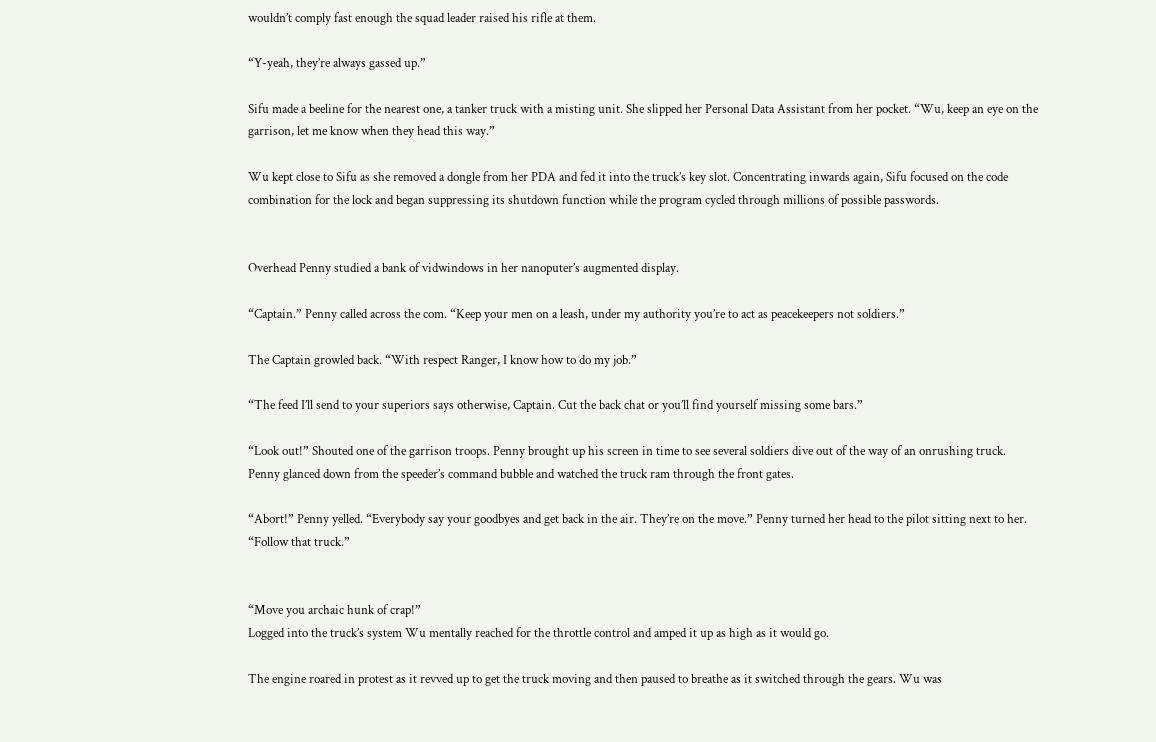wouldn’t comply fast enough the squad leader raised his rifle at them.

“Y-yeah, they’re always gassed up.”

Sifu made a beeline for the nearest one, a tanker truck with a misting unit. She slipped her Personal Data Assistant from her pocket. “Wu, keep an eye on the garrison, let me know when they head this way.”

Wu kept close to Sifu as she removed a dongle from her PDA and fed it into the truck’s key slot. Concentrating inwards again, Sifu focused on the code combination for the lock and began suppressing its shutdown function while the program cycled through millions of possible passwords.


Overhead Penny studied a bank of vidwindows in her nanoputer’s augmented display.

“Captain.” Penny called across the com. “Keep your men on a leash, under my authority you’re to act as peacekeepers not soldiers.”

The Captain growled back. “With respect Ranger, I know how to do my job.”

“The feed I’ll send to your superiors says otherwise, Captain. Cut the back chat or you’ll find yourself missing some bars.”

“Look out!” Shouted one of the garrison troops. Penny brought up his screen in time to see several soldiers dive out of the way of an onrushing truck.
Penny glanced down from the speeder’s command bubble and watched the truck ram through the front gates.

“Abort!” Penny yelled. “Everybody say your goodbyes and get back in the air. They’re on the move.” Penny turned her head to the pilot sitting next to her. “Follow that truck.”


“Move you archaic hunk of crap!”
Logged into the truck’s system Wu mentally reached for the throttle control and amped it up as high as it would go.

The engine roared in protest as it revved up to get the truck moving and then paused to breathe as it switched through the gears. Wu was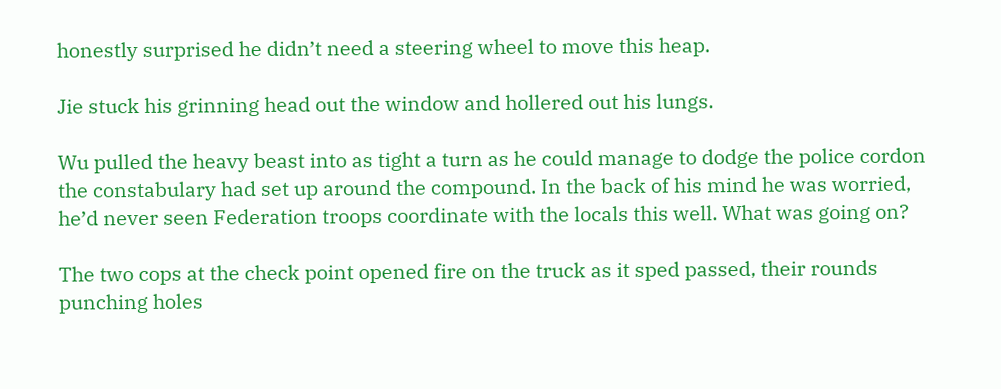honestly surprised he didn’t need a steering wheel to move this heap.

Jie stuck his grinning head out the window and hollered out his lungs.

Wu pulled the heavy beast into as tight a turn as he could manage to dodge the police cordon the constabulary had set up around the compound. In the back of his mind he was worried, he’d never seen Federation troops coordinate with the locals this well. What was going on?

The two cops at the check point opened fire on the truck as it sped passed, their rounds punching holes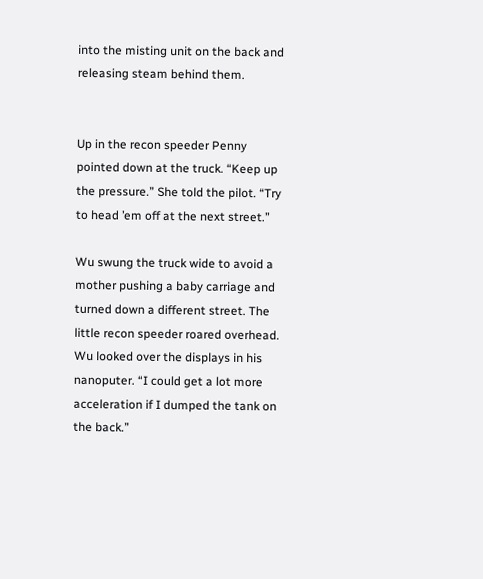into the misting unit on the back and releasing steam behind them.


Up in the recon speeder Penny pointed down at the truck. “Keep up the pressure.” She told the pilot. “Try to head ’em off at the next street.”

Wu swung the truck wide to avoid a mother pushing a baby carriage and turned down a different street. The little recon speeder roared overhead. Wu looked over the displays in his nanoputer. “I could get a lot more acceleration if I dumped the tank on the back.”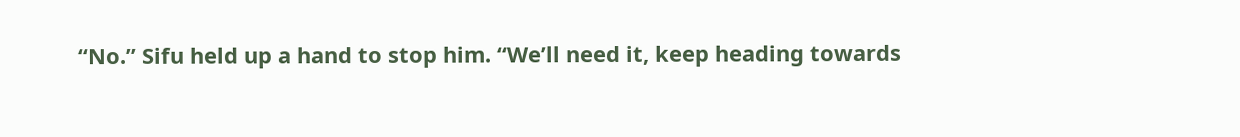“No.” Sifu held up a hand to stop him. “We’ll need it, keep heading towards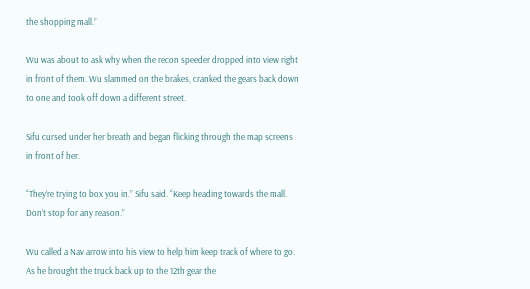the shopping mall.”

Wu was about to ask why when the recon speeder dropped into view right in front of them. Wu slammed on the brakes, cranked the gears back down to one and took off down a different street.

Sifu cursed under her breath and began flicking through the map screens in front of her.

“They’re trying to box you in.” Sifu said. “Keep heading towards the mall. Don’t stop for any reason.”

Wu called a Nav arrow into his view to help him keep track of where to go. As he brought the truck back up to the 12th gear the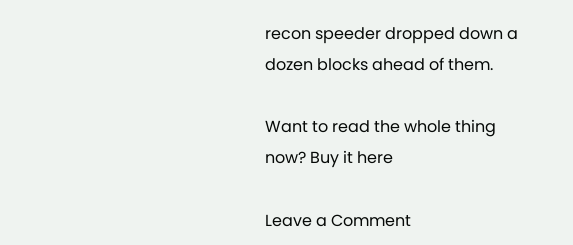recon speeder dropped down a dozen blocks ahead of them.

Want to read the whole thing now? Buy it here

Leave a Comment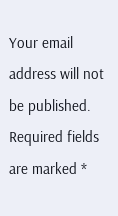Your email address will not be published. Required fields are marked *